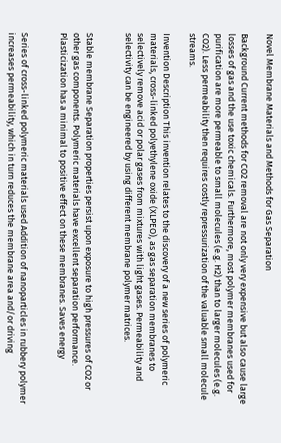Novel Membrane Materials and Methods for Gas Separation

Background Current methods for CO2 removal are not only very expensive but also cause large losses of gas and the use toxic chemicals. Furthermore, most polymer membranes used for purification are more permeable to small molecules (e.g. H2) than to larger molecules (e.g. CO2). Less permeability then requires costly repressurization of the valuable small molecule streams.

Invention Description This invention relates to the discovery of a new series of polymeric materials, cross-linked polyethylene oxide (XLPEO), as gas separation membranes to selectively remove acid or polar gases from mixtures with light gases. Permeability and selectivity can be engineered by using different membrane polymer matrices.


Stable membrane Separation properties persist upon exposure to high pressures of CO2 or other gas components. Polymeric materials have excellent separation performance. Plasticization has a minimal to positive effect on these membranes. Saves energy


Series of cross-linked polymeric materials used Addition of nanoparticles in rubbery polymer increases permeability, which in turn reduces the membrane area and/or driving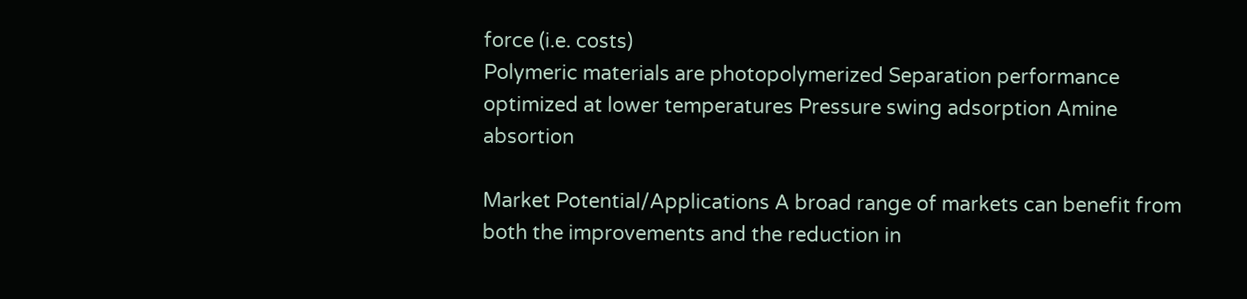force (i.e. costs)
Polymeric materials are photopolymerized Separation performance optimized at lower temperatures Pressure swing adsorption Amine absortion

Market Potential/Applications A broad range of markets can benefit from both the improvements and the reduction in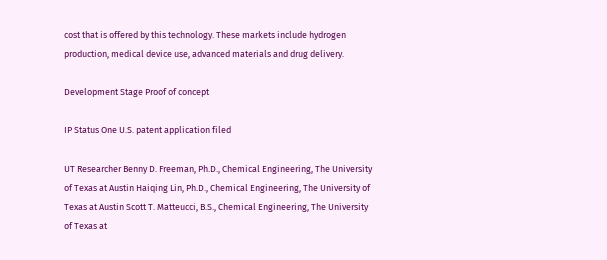cost that is offered by this technology. These markets include hydrogen production, medical device use, advanced materials and drug delivery.

Development Stage Proof of concept

IP Status One U.S. patent application filed

UT Researcher Benny D. Freeman, Ph.D., Chemical Engineering, The University of Texas at Austin Haiqing Lin, Ph.D., Chemical Engineering, The University of Texas at Austin Scott T. Matteucci, B.S., Chemical Engineering, The University of Texas at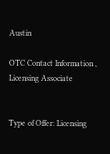Austin

OTC Contact Information , Licensing Associate


Type of Offer: Licensing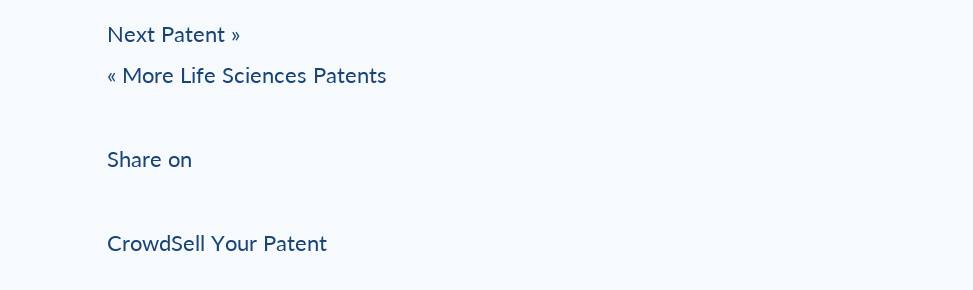Next Patent »
« More Life Sciences Patents

Share on

CrowdSell Your Patent